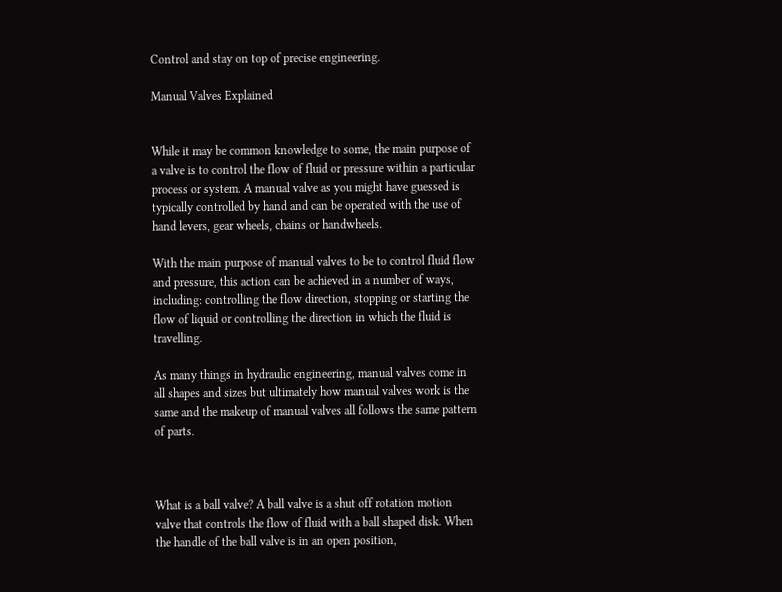Control and stay on top of precise engineering.

Manual Valves Explained


While it may be common knowledge to some, the main purpose of a valve is to control the flow of fluid or pressure within a particular process or system. A manual valve as you might have guessed is typically controlled by hand and can be operated with the use of hand levers, gear wheels, chains or handwheels.

With the main purpose of manual valves to be to control fluid flow and pressure, this action can be achieved in a number of ways, including: controlling the flow direction, stopping or starting the flow of liquid or controlling the direction in which the fluid is travelling.

As many things in hydraulic engineering, manual valves come in all shapes and sizes but ultimately how manual valves work is the same and the makeup of manual valves all follows the same pattern of parts.



What is a ball valve? A ball valve is a shut off rotation motion valve that controls the flow of fluid with a ball shaped disk. When the handle of the ball valve is in an open position,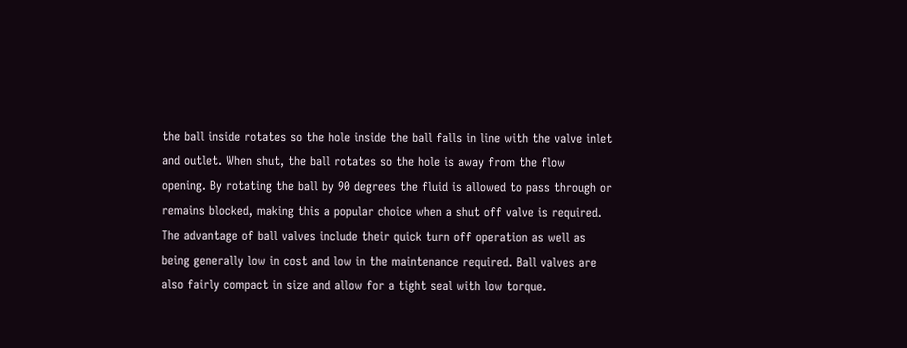the ball inside rotates so the hole inside the ball falls in line with the valve inlet and outlet. When shut, the ball rotates so the hole is away from the flow opening. By rotating the ball by 90 degrees the fluid is allowed to pass through or remains blocked, making this a popular choice when a shut off valve is required.
The advantage of ball valves include their quick turn off operation as well as being generally low in cost and low in the maintenance required. Ball valves are also fairly compact in size and allow for a tight seal with low torque.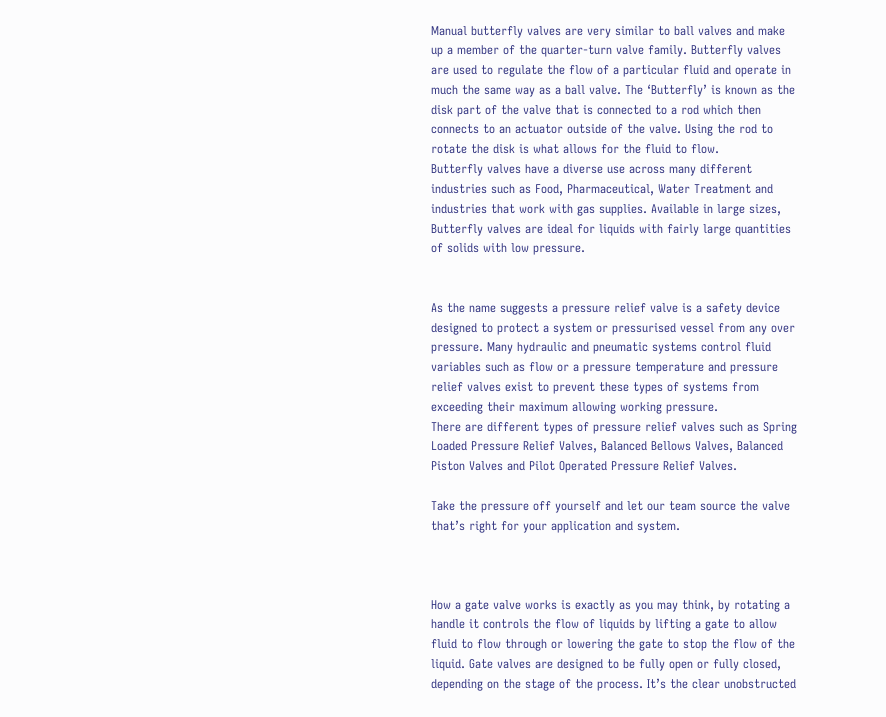Manual butterfly valves are very similar to ball valves and make up a member of the quarter-turn valve family. Butterfly valves are used to regulate the flow of a particular fluid and operate in much the same way as a ball valve. The ‘Butterfly’ is known as the disk part of the valve that is connected to a rod which then connects to an actuator outside of the valve. Using the rod to rotate the disk is what allows for the fluid to flow.
Butterfly valves have a diverse use across many different industries such as Food, Pharmaceutical, Water Treatment and industries that work with gas supplies. Available in large sizes, Butterfly valves are ideal for liquids with fairly large quantities of solids with low pressure.


As the name suggests a pressure relief valve is a safety device designed to protect a system or pressurised vessel from any over pressure. Many hydraulic and pneumatic systems control fluid variables such as flow or a pressure temperature and pressure relief valves exist to prevent these types of systems from exceeding their maximum allowing working pressure.
There are different types of pressure relief valves such as Spring Loaded Pressure Relief Valves, Balanced Bellows Valves, Balanced Piston Valves and Pilot Operated Pressure Relief Valves.

Take the pressure off yourself and let our team source the valve that’s right for your application and system.



How a gate valve works is exactly as you may think, by rotating a handle it controls the flow of liquids by lifting a gate to allow fluid to flow through or lowering the gate to stop the flow of the liquid. Gate valves are designed to be fully open or fully closed, depending on the stage of the process. It’s the clear unobstructed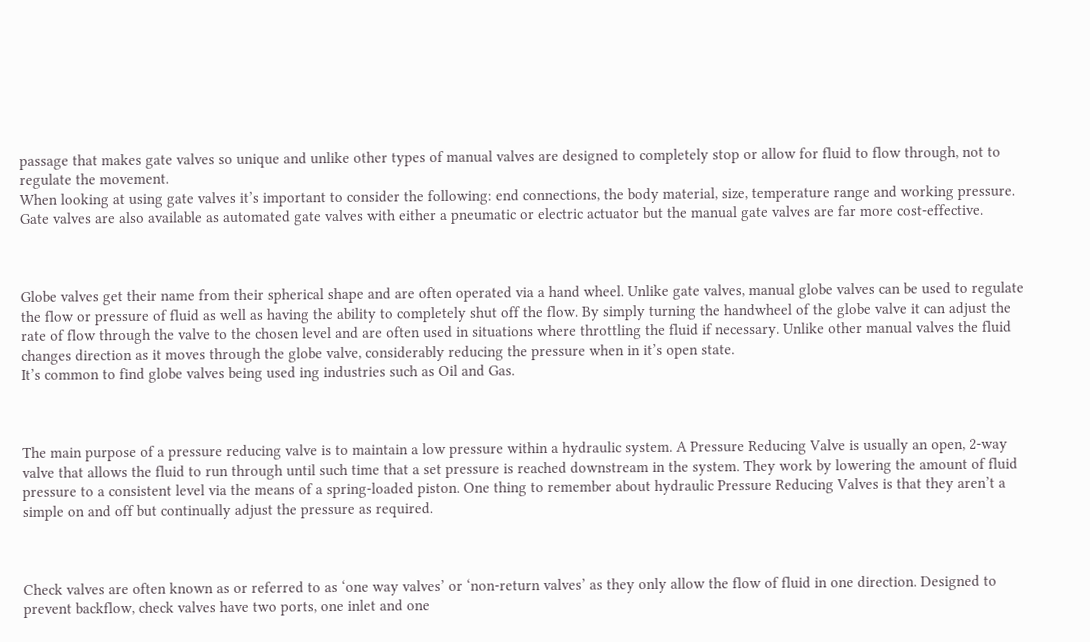passage that makes gate valves so unique and unlike other types of manual valves are designed to completely stop or allow for fluid to flow through, not to regulate the movement.
When looking at using gate valves it’s important to consider the following: end connections, the body material, size, temperature range and working pressure.
Gate valves are also available as automated gate valves with either a pneumatic or electric actuator but the manual gate valves are far more cost-effective.



Globe valves get their name from their spherical shape and are often operated via a hand wheel. Unlike gate valves, manual globe valves can be used to regulate the flow or pressure of fluid as well as having the ability to completely shut off the flow. By simply turning the handwheel of the globe valve it can adjust the rate of flow through the valve to the chosen level and are often used in situations where throttling the fluid if necessary. Unlike other manual valves the fluid changes direction as it moves through the globe valve, considerably reducing the pressure when in it’s open state.
It’s common to find globe valves being used ing industries such as Oil and Gas.



The main purpose of a pressure reducing valve is to maintain a low pressure within a hydraulic system. A Pressure Reducing Valve is usually an open, 2-way valve that allows the fluid to run through until such time that a set pressure is reached downstream in the system. They work by lowering the amount of fluid pressure to a consistent level via the means of a spring-loaded piston. One thing to remember about hydraulic Pressure Reducing Valves is that they aren’t a simple on and off but continually adjust the pressure as required.



Check valves are often known as or referred to as ‘one way valves’ or ‘non-return valves’ as they only allow the flow of fluid in one direction. Designed to prevent backflow, check valves have two ports, one inlet and one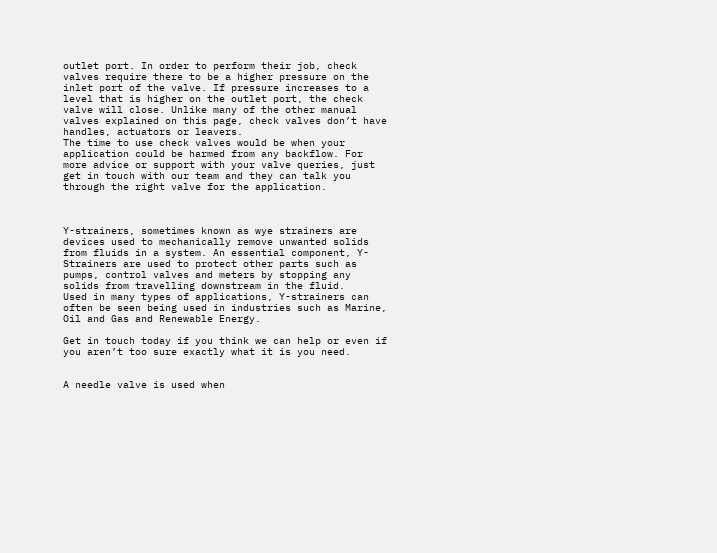outlet port. In order to perform their job, check valves require there to be a higher pressure on the inlet port of the valve. If pressure increases to a level that is higher on the outlet port, the check valve will close. Unlike many of the other manual valves explained on this page, check valves don’t have handles, actuators or leavers.
The time to use check valves would be when your application could be harmed from any backflow. For more advice or support with your valve queries, just get in touch with our team and they can talk you through the right valve for the application.



Y-strainers, sometimes known as wye strainers are devices used to mechanically remove unwanted solids from fluids in a system. An essential component, Y-Strainers are used to protect other parts such as pumps, control valves and meters by stopping any solids from travelling downstream in the fluid.
Used in many types of applications, Y-strainers can often be seen being used in industries such as Marine, Oil and Gas and Renewable Energy.

Get in touch today if you think we can help or even if you aren’t too sure exactly what it is you need.


A needle valve is used when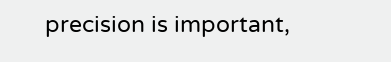precision is important,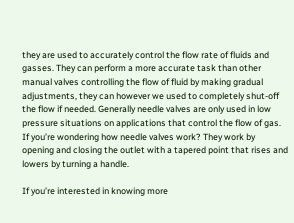they are used to accurately control the flow rate of fluids and gasses. They can perform a more accurate task than other manual valves controlling the flow of fluid by making gradual adjustments, they can however we used to completely shut-off the flow if needed. Generally needle valves are only used in low pressure situations on applications that control the flow of gas.
If you’re wondering how needle valves work? They work by opening and closing the outlet with a tapered point that rises and lowers by turning a handle.

If you’re interested in knowing more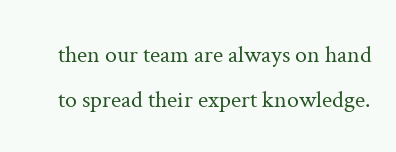then our team are always on hand to spread their expert knowledge.